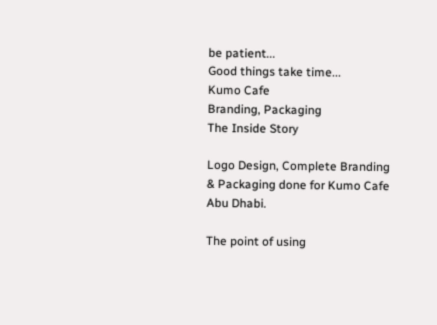be patient...
Good things take time...
Kumo Cafe
Branding, Packaging
The Inside Story

Logo Design, Complete Branding & Packaging done for Kumo Cafe Abu Dhabi.

The point of using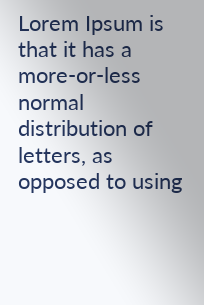Lorem Ipsum is that it has a more-or-less normal distribution of letters, as opposed to using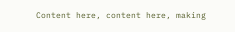Content here, content here, making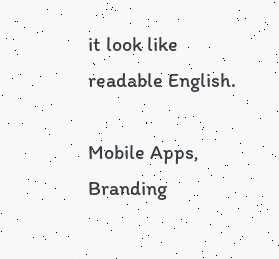it look like readable English.

Mobile Apps, Branding